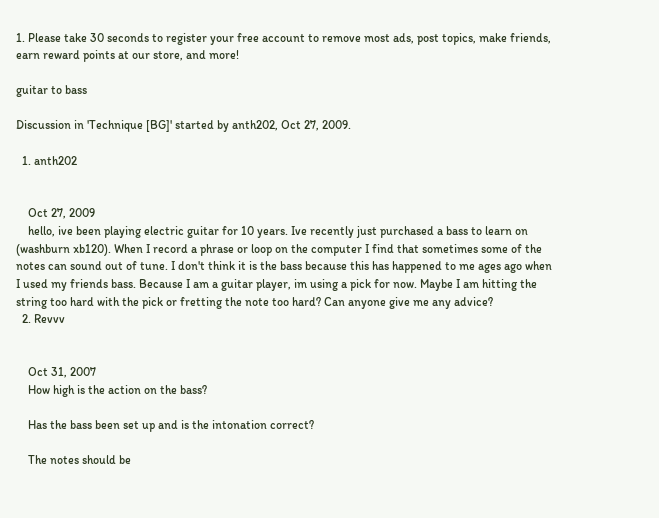1. Please take 30 seconds to register your free account to remove most ads, post topics, make friends, earn reward points at our store, and more!

guitar to bass

Discussion in 'Technique [BG]' started by anth202, Oct 27, 2009.

  1. anth202


    Oct 27, 2009
    hello, ive been playing electric guitar for 10 years. Ive recently just purchased a bass to learn on (washburn xb120). When I record a phrase or loop on the computer I find that sometimes some of the notes can sound out of tune. I don't think it is the bass because this has happened to me ages ago when I used my friends bass. Because I am a guitar player, im using a pick for now. Maybe I am hitting the string too hard with the pick or fretting the note too hard? Can anyone give me any advice?
  2. Revvv


    Oct 31, 2007
    How high is the action on the bass?

    Has the bass been set up and is the intonation correct?

    The notes should be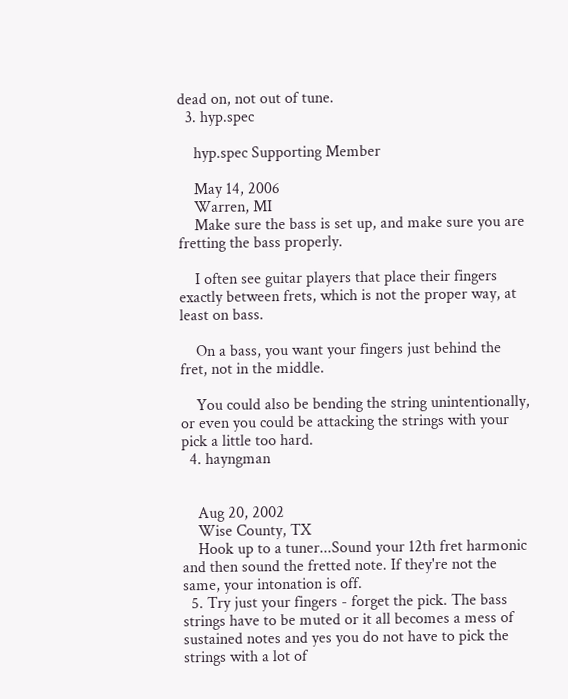dead on, not out of tune.
  3. hyp.spec

    hyp.spec Supporting Member

    May 14, 2006
    Warren, MI
    Make sure the bass is set up, and make sure you are fretting the bass properly.

    I often see guitar players that place their fingers exactly between frets, which is not the proper way, at least on bass.

    On a bass, you want your fingers just behind the fret, not in the middle.

    You could also be bending the string unintentionally, or even you could be attacking the strings with your pick a little too hard.
  4. hayngman


    Aug 20, 2002
    Wise County, TX
    Hook up to a tuner...Sound your 12th fret harmonic and then sound the fretted note. If they're not the same, your intonation is off.
  5. Try just your fingers - forget the pick. The bass strings have to be muted or it all becomes a mess of sustained notes and yes you do not have to pick the strings with a lot of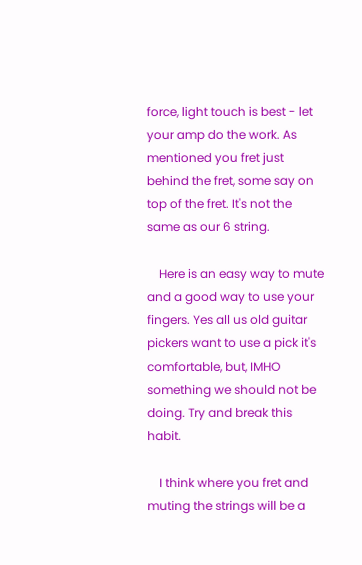force, light touch is best - let your amp do the work. As mentioned you fret just behind the fret, some say on top of the fret. It's not the same as our 6 string.

    Here is an easy way to mute and a good way to use your fingers. Yes all us old guitar pickers want to use a pick it's comfortable, but, IMHO something we should not be doing. Try and break this habit.

    I think where you fret and muting the strings will be a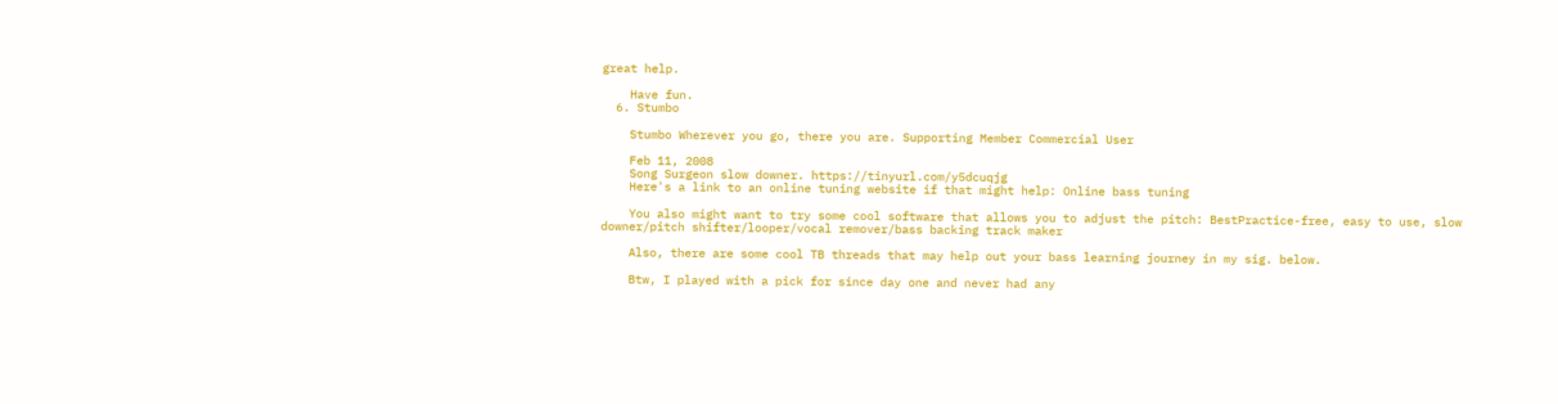great help.

    Have fun.
  6. Stumbo

    Stumbo Wherever you go, there you are. Supporting Member Commercial User

    Feb 11, 2008
    Song Surgeon slow downer. https://tinyurl.com/y5dcuqjg
    Here's a link to an online tuning website if that might help: Online bass tuning

    You also might want to try some cool software that allows you to adjust the pitch: BestPractice-free, easy to use, slow downer/pitch shifter/looper/vocal remover/bass backing track maker

    Also, there are some cool TB threads that may help out your bass learning journey in my sig. below.

    Btw, I played with a pick for since day one and never had any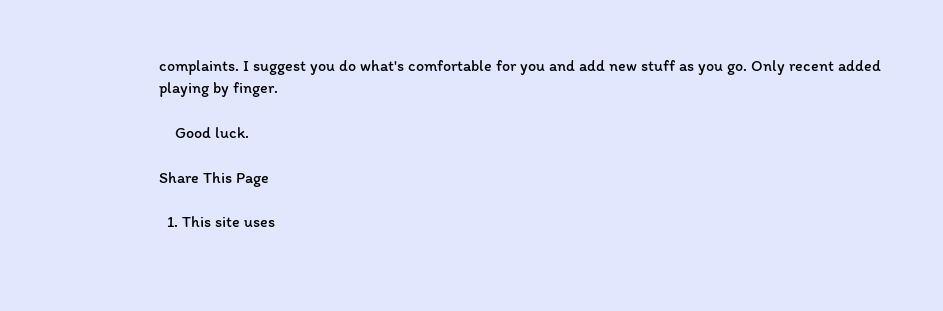complaints. I suggest you do what's comfortable for you and add new stuff as you go. Only recent added playing by finger.

    Good luck.

Share This Page

  1. This site uses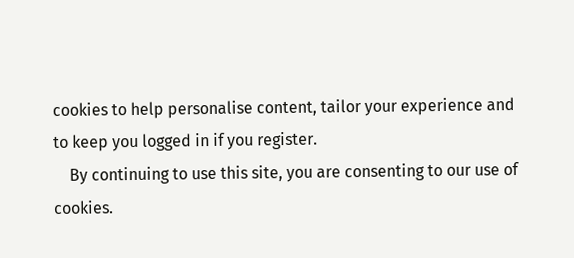cookies to help personalise content, tailor your experience and to keep you logged in if you register.
    By continuing to use this site, you are consenting to our use of cookies.